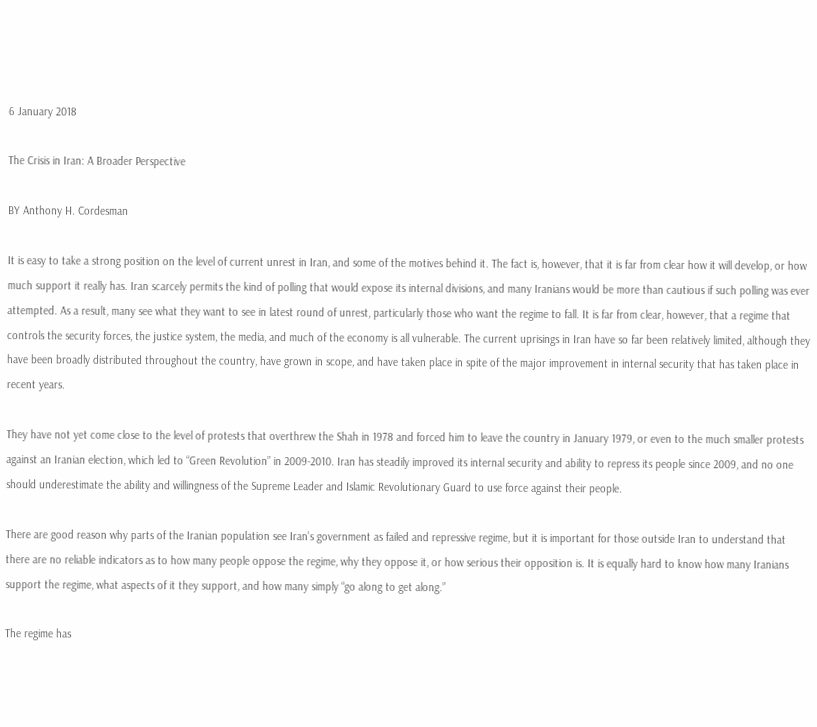6 January 2018

The Crisis in Iran: A Broader Perspective

BY Anthony H. Cordesman

It is easy to take a strong position on the level of current unrest in Iran, and some of the motives behind it. The fact is, however, that it is far from clear how it will develop, or how much support it really has. Iran scarcely permits the kind of polling that would expose its internal divisions, and many Iranians would be more than cautious if such polling was ever attempted. As a result, many see what they want to see in latest round of unrest, particularly those who want the regime to fall. It is far from clear, however, that a regime that controls the security forces, the justice system, the media, and much of the economy is all vulnerable. The current uprisings in Iran have so far been relatively limited, although they have been broadly distributed throughout the country, have grown in scope, and have taken place in spite of the major improvement in internal security that has taken place in recent years.

They have not yet come close to the level of protests that overthrew the Shah in 1978 and forced him to leave the country in January 1979, or even to the much smaller protests against an Iranian election, which led to “Green Revolution” in 2009-2010. Iran has steadily improved its internal security and ability to repress its people since 2009, and no one should underestimate the ability and willingness of the Supreme Leader and Islamic Revolutionary Guard to use force against their people.

There are good reason why parts of the Iranian population see Iran’s government as failed and repressive regime, but it is important for those outside Iran to understand that there are no reliable indicators as to how many people oppose the regime, why they oppose it, or how serious their opposition is. It is equally hard to know how many Iranians support the regime, what aspects of it they support, and how many simply “go along to get along.”

The regime has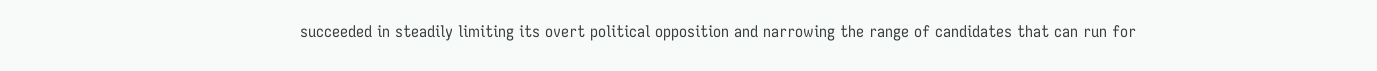succeeded in steadily limiting its overt political opposition and narrowing the range of candidates that can run for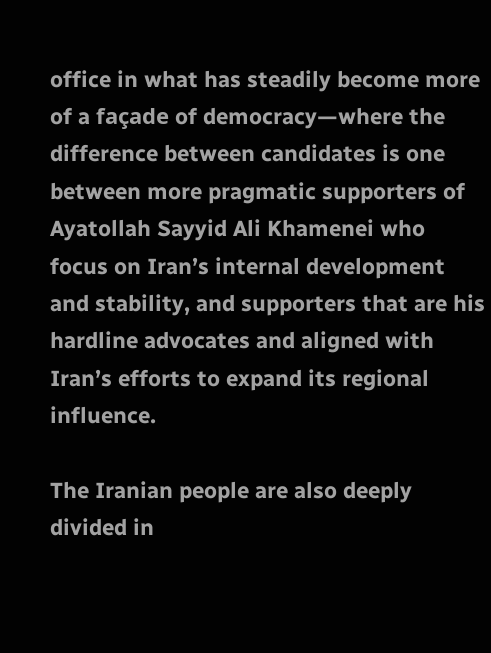office in what has steadily become more of a façade of democracy—where the difference between candidates is one between more pragmatic supporters of Ayatollah Sayyid Ali Khamenei who focus on Iran’s internal development and stability, and supporters that are his hardline advocates and aligned with Iran’s efforts to expand its regional influence.

The Iranian people are also deeply divided in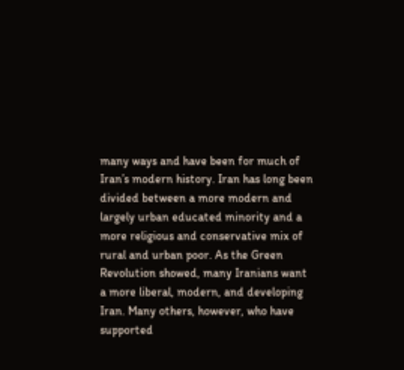many ways and have been for much of Iran’s modern history. Iran has long been divided between a more modern and largely urban educated minority and a more religious and conservative mix of rural and urban poor. As the Green Revolution showed, many Iranians want a more liberal, modern, and developing Iran. Many others, however, who have supported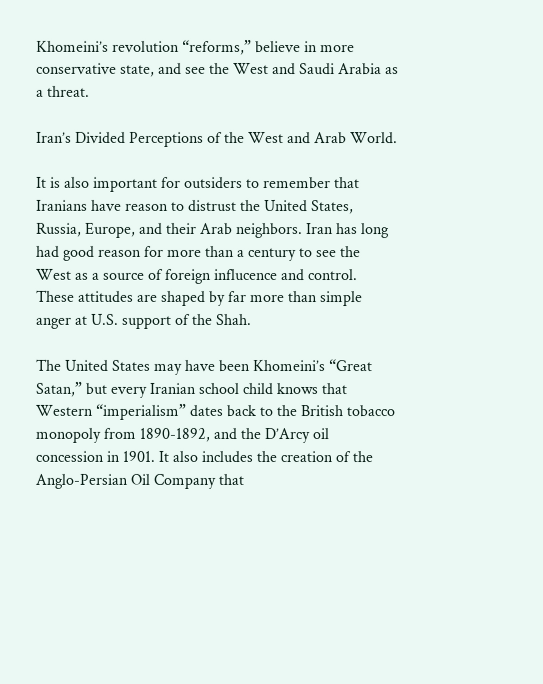Khomeini’s revolution “reforms,” believe in more conservative state, and see the West and Saudi Arabia as a threat.

Iran’s Divided Perceptions of the West and Arab World.

It is also important for outsiders to remember that Iranians have reason to distrust the United States, Russia, Europe, and their Arab neighbors. Iran has long had good reason for more than a century to see the West as a source of foreign influcence and control. These attitudes are shaped by far more than simple anger at U.S. support of the Shah.

The United States may have been Khomeini’s “Great Satan,” but every Iranian school child knows that Western “imperialism” dates back to the British tobacco monopoly from 1890-1892, and the D’Arcy oil concession in 1901. It also includes the creation of the Anglo-Persian Oil Company that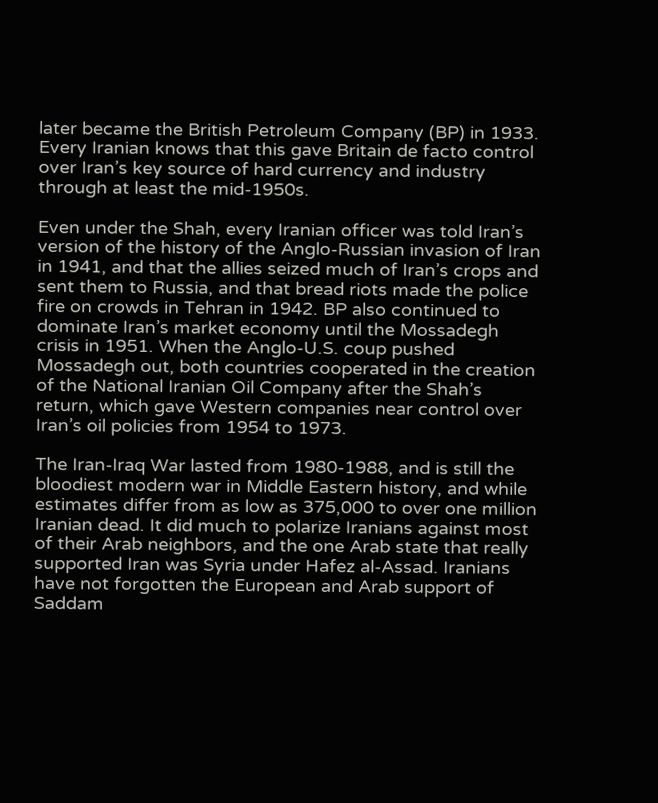later became the British Petroleum Company (BP) in 1933. Every Iranian knows that this gave Britain de facto control over Iran’s key source of hard currency and industry through at least the mid-1950s.

Even under the Shah, every Iranian officer was told Iran’s version of the history of the Anglo-Russian invasion of Iran in 1941, and that the allies seized much of Iran’s crops and sent them to Russia, and that bread riots made the police fire on crowds in Tehran in 1942. BP also continued to dominate Iran’s market economy until the Mossadegh crisis in 1951. When the Anglo-U.S. coup pushed Mossadegh out, both countries cooperated in the creation of the National Iranian Oil Company after the Shah’s return, which gave Western companies near control over Iran’s oil policies from 1954 to 1973.

The Iran-Iraq War lasted from 1980-1988, and is still the bloodiest modern war in Middle Eastern history, and while estimates differ from as low as 375,000 to over one million Iranian dead. It did much to polarize Iranians against most of their Arab neighbors, and the one Arab state that really supported Iran was Syria under Hafez al-Assad. Iranians have not forgotten the European and Arab support of Saddam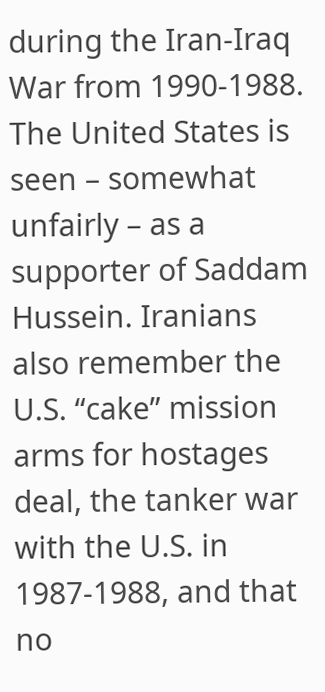during the Iran-Iraq War from 1990-1988. The United States is seen – somewhat unfairly – as a supporter of Saddam Hussein. Iranians also remember the U.S. “cake” mission arms for hostages deal, the tanker war with the U.S. in 1987-1988, and that no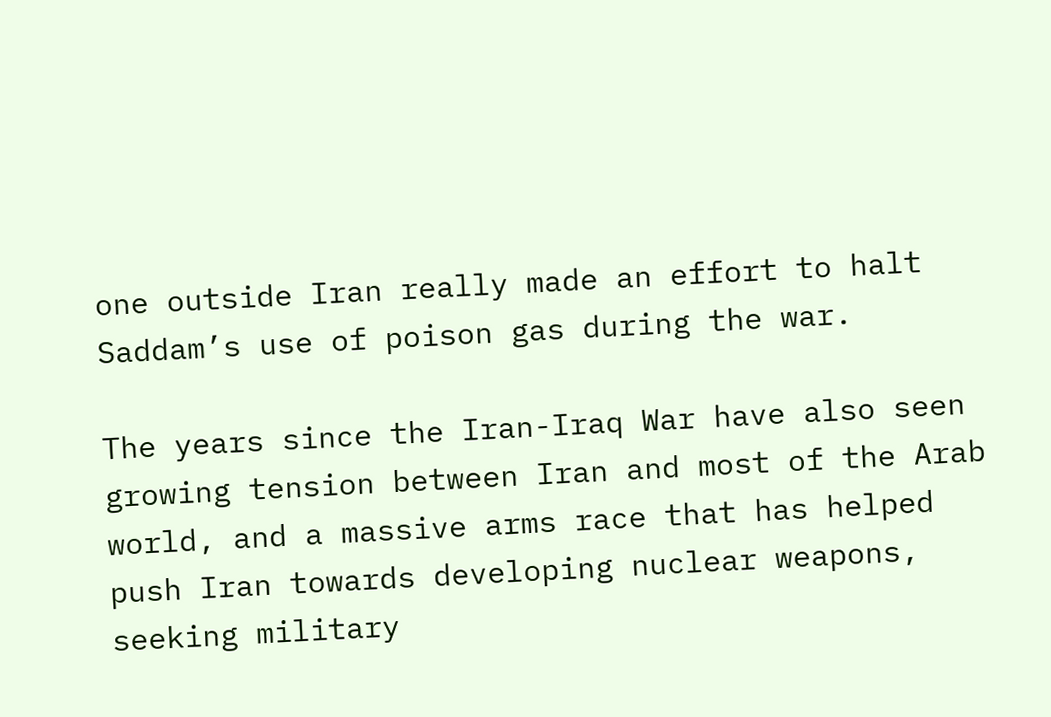one outside Iran really made an effort to halt Saddam’s use of poison gas during the war.

The years since the Iran-Iraq War have also seen growing tension between Iran and most of the Arab world, and a massive arms race that has helped push Iran towards developing nuclear weapons, seeking military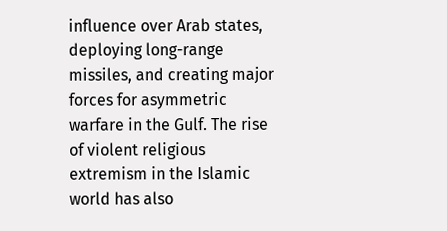influence over Arab states, deploying long-range missiles, and creating major forces for asymmetric warfare in the Gulf. The rise of violent religious extremism in the Islamic world has also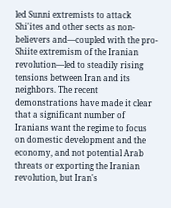led Sunni extremists to attack Shi'ites and other sects as non-believers and—coupled with the pro-Shiite extremism of the Iranian revolution—led to steadily rising tensions between Iran and its neighbors. The recent demonstrations have made it clear that a significant number of Iranians want the regime to focus on domestic development and the economy, and not potential Arab threats or exporting the Iranian revolution, but Iran's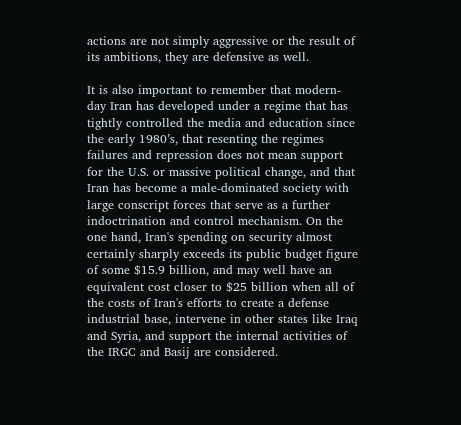actions are not simply aggressive or the result of its ambitions, they are defensive as well.

It is also important to remember that modern-day Iran has developed under a regime that has tightly controlled the media and education since the early 1980’s, that resenting the regimes failures and repression does not mean support for the U.S. or massive political change, and that Iran has become a male-dominated society with large conscript forces that serve as a further indoctrination and control mechanism. On the one hand, Iran's spending on security almost certainly sharply exceeds its public budget figure of some $15.9 billion, and may well have an equivalent cost closer to $25 billion when all of the costs of Iran's efforts to create a defense industrial base, intervene in other states like Iraq and Syria, and support the internal activities of the IRGC and Basij are considered.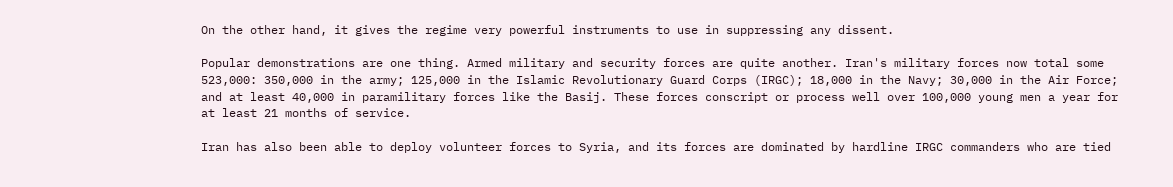On the other hand, it gives the regime very powerful instruments to use in suppressing any dissent.

Popular demonstrations are one thing. Armed military and security forces are quite another. Iran's military forces now total some 523,000: 350,000 in the army; 125,000 in the Islamic Revolutionary Guard Corps (IRGC); 18,000 in the Navy; 30,000 in the Air Force; and at least 40,000 in paramilitary forces like the Basij. These forces conscript or process well over 100,000 young men a year for at least 21 months of service.

Iran has also been able to deploy volunteer forces to Syria, and its forces are dominated by hardline IRGC commanders who are tied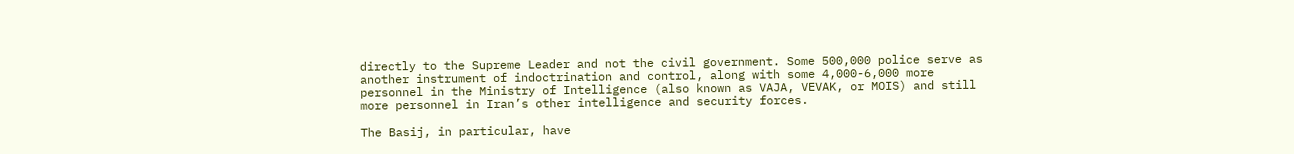directly to the Supreme Leader and not the civil government. Some 500,000 police serve as another instrument of indoctrination and control, along with some 4,000-6,000 more personnel in the Ministry of Intelligence (also known as VAJA, VEVAK, or MOIS) and still more personnel in Iran’s other intelligence and security forces.

The Basij, in particular, have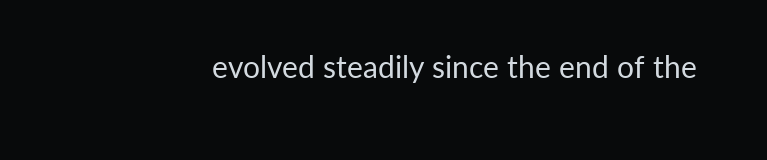evolved steadily since the end of the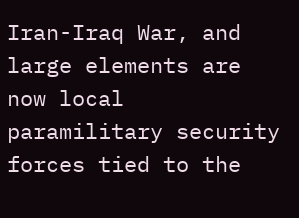Iran-Iraq War, and large elements are now local paramilitary security forces tied to the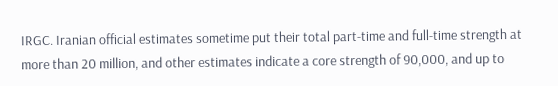IRGC. Iranian official estimates sometime put their total part-time and full-time strength at more than 20 million, and other estimates indicate a core strength of 90,000, and up to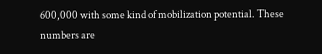600,000 with some kind of mobilization potential. These numbers are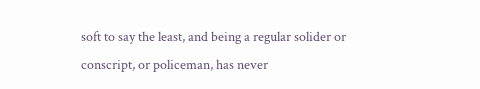soft to say the least, and being a regular solider or conscript, or policeman, has never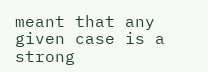meant that any given case is a strong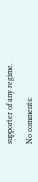supporter of any regime.

No comments: